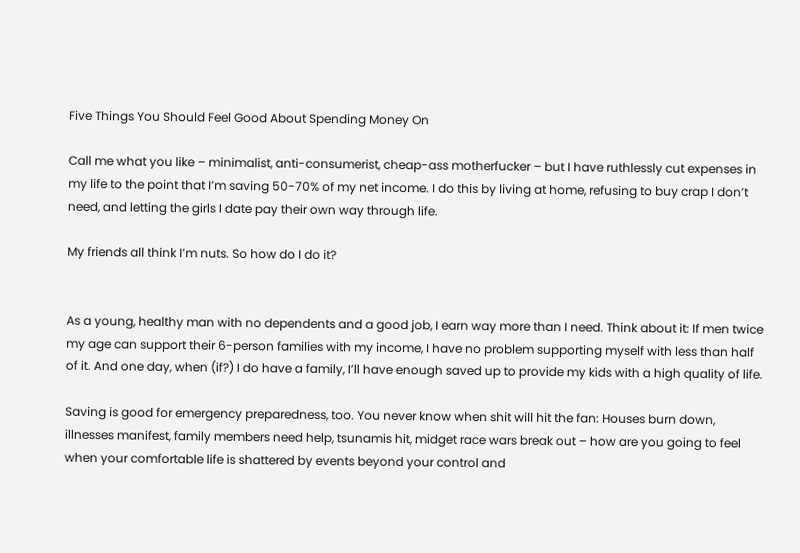Five Things You Should Feel Good About Spending Money On

Call me what you like – minimalist, anti-consumerist, cheap-ass motherfucker – but I have ruthlessly cut expenses in my life to the point that I’m saving 50-70% of my net income. I do this by living at home, refusing to buy crap I don’t need, and letting the girls I date pay their own way through life.

My friends all think I’m nuts. So how do I do it?


As a young, healthy man with no dependents and a good job, I earn way more than I need. Think about it: If men twice my age can support their 6-person families with my income, I have no problem supporting myself with less than half of it. And one day, when (if?) I do have a family, I’ll have enough saved up to provide my kids with a high quality of life.

Saving is good for emergency preparedness, too. You never know when shit will hit the fan: Houses burn down, illnesses manifest, family members need help, tsunamis hit, midget race wars break out – how are you going to feel when your comfortable life is shattered by events beyond your control and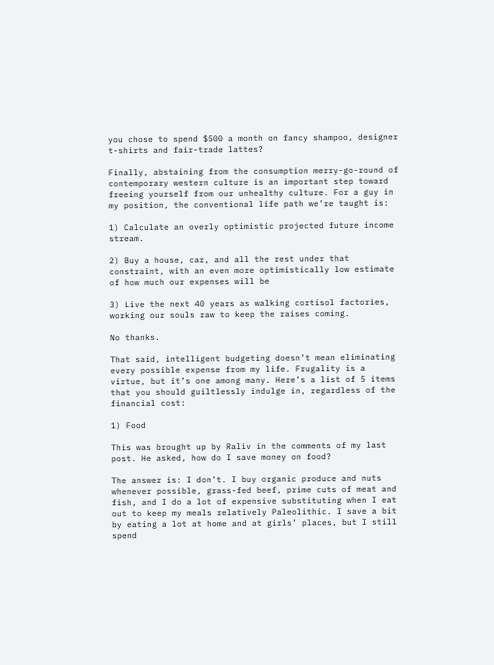you chose to spend $500 a month on fancy shampoo, designer t-shirts and fair-trade lattes?

Finally, abstaining from the consumption merry-go-round of contemporary western culture is an important step toward freeing yourself from our unhealthy culture. For a guy in my position, the conventional life path we’re taught is:

1) Calculate an overly optimistic projected future income stream.

2) Buy a house, car, and all the rest under that constraint, with an even more optimistically low estimate of how much our expenses will be

3) Live the next 40 years as walking cortisol factories, working our souls raw to keep the raises coming.

No thanks.

That said, intelligent budgeting doesn’t mean eliminating every possible expense from my life. Frugality is a virtue, but it’s one among many. Here’s a list of 5 items that you should guiltlessly indulge in, regardless of the financial cost:

1) Food

This was brought up by Raliv in the comments of my last post. He asked, how do I save money on food?

The answer is: I don’t. I buy organic produce and nuts whenever possible, grass-fed beef, prime cuts of meat and fish, and I do a lot of expensive substituting when I eat out to keep my meals relatively Paleolithic. I save a bit by eating a lot at home and at girls’ places, but I still spend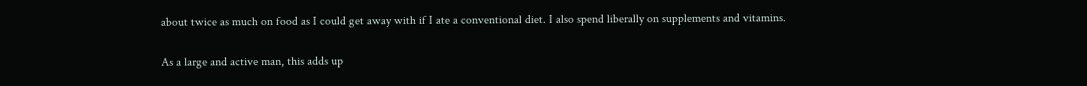about twice as much on food as I could get away with if I ate a conventional diet. I also spend liberally on supplements and vitamins.

As a large and active man, this adds up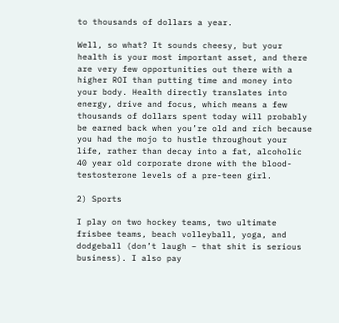to thousands of dollars a year.

Well, so what? It sounds cheesy, but your health is your most important asset, and there are very few opportunities out there with a higher ROI than putting time and money into your body. Health directly translates into energy, drive and focus, which means a few thousands of dollars spent today will probably be earned back when you’re old and rich because you had the mojo to hustle throughout your life, rather than decay into a fat, alcoholic 40 year old corporate drone with the blood-testosterone levels of a pre-teen girl.

2) Sports

I play on two hockey teams, two ultimate frisbee teams, beach volleyball, yoga, and dodgeball (don’t laugh – that shit is serious business). I also pay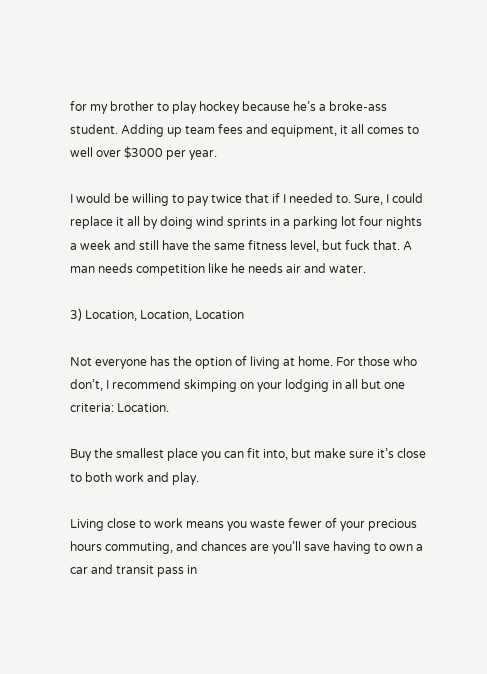for my brother to play hockey because he’s a broke-ass student. Adding up team fees and equipment, it all comes to well over $3000 per year.

I would be willing to pay twice that if I needed to. Sure, I could replace it all by doing wind sprints in a parking lot four nights a week and still have the same fitness level, but fuck that. A man needs competition like he needs air and water.

3) Location, Location, Location

Not everyone has the option of living at home. For those who don’t, I recommend skimping on your lodging in all but one criteria: Location.

Buy the smallest place you can fit into, but make sure it’s close to both work and play.

Living close to work means you waste fewer of your precious hours commuting, and chances are you’ll save having to own a car and transit pass in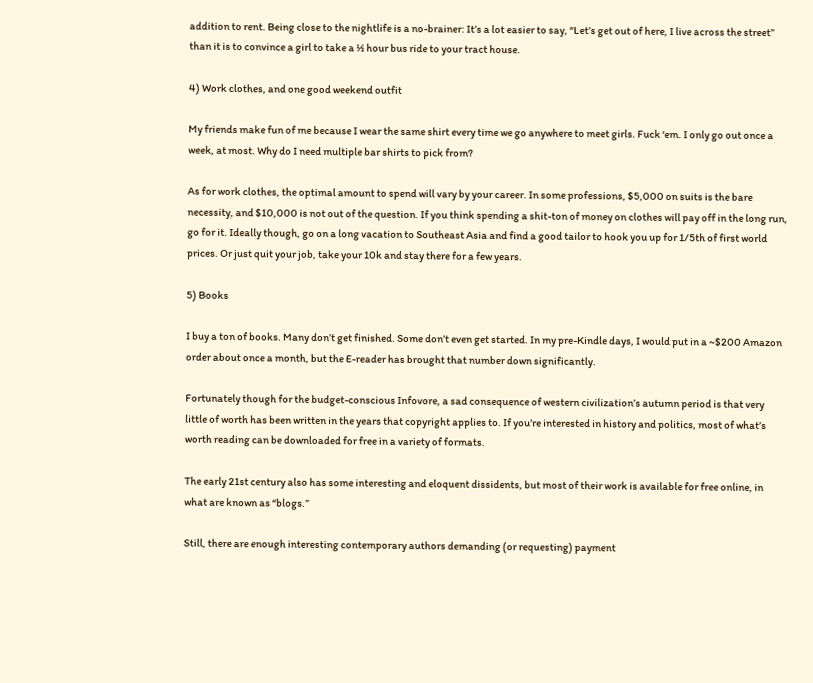addition to rent. Being close to the nightlife is a no-brainer: It’s a lot easier to say, “Let’s get out of here, I live across the street” than it is to convince a girl to take a ½ hour bus ride to your tract house.

4) Work clothes, and one good weekend outfit

My friends make fun of me because I wear the same shirt every time we go anywhere to meet girls. Fuck ‘em. I only go out once a week, at most. Why do I need multiple bar shirts to pick from?

As for work clothes, the optimal amount to spend will vary by your career. In some professions, $5,000 on suits is the bare necessity, and $10,000 is not out of the question. If you think spending a shit-ton of money on clothes will pay off in the long run, go for it. Ideally though, go on a long vacation to Southeast Asia and find a good tailor to hook you up for 1/5th of first world prices. Or just quit your job, take your 10k and stay there for a few years.

5) Books

I buy a ton of books. Many don’t get finished. Some don’t even get started. In my pre-Kindle days, I would put in a ~$200 Amazon order about once a month, but the E-reader has brought that number down significantly.

Fortunately though for the budget-conscious Infovore, a sad consequence of western civilization’s autumn period is that very little of worth has been written in the years that copyright applies to. If you’re interested in history and politics, most of what’s worth reading can be downloaded for free in a variety of formats.

The early 21st century also has some interesting and eloquent dissidents, but most of their work is available for free online, in what are known as “blogs.”

Still, there are enough interesting contemporary authors demanding (or requesting) payment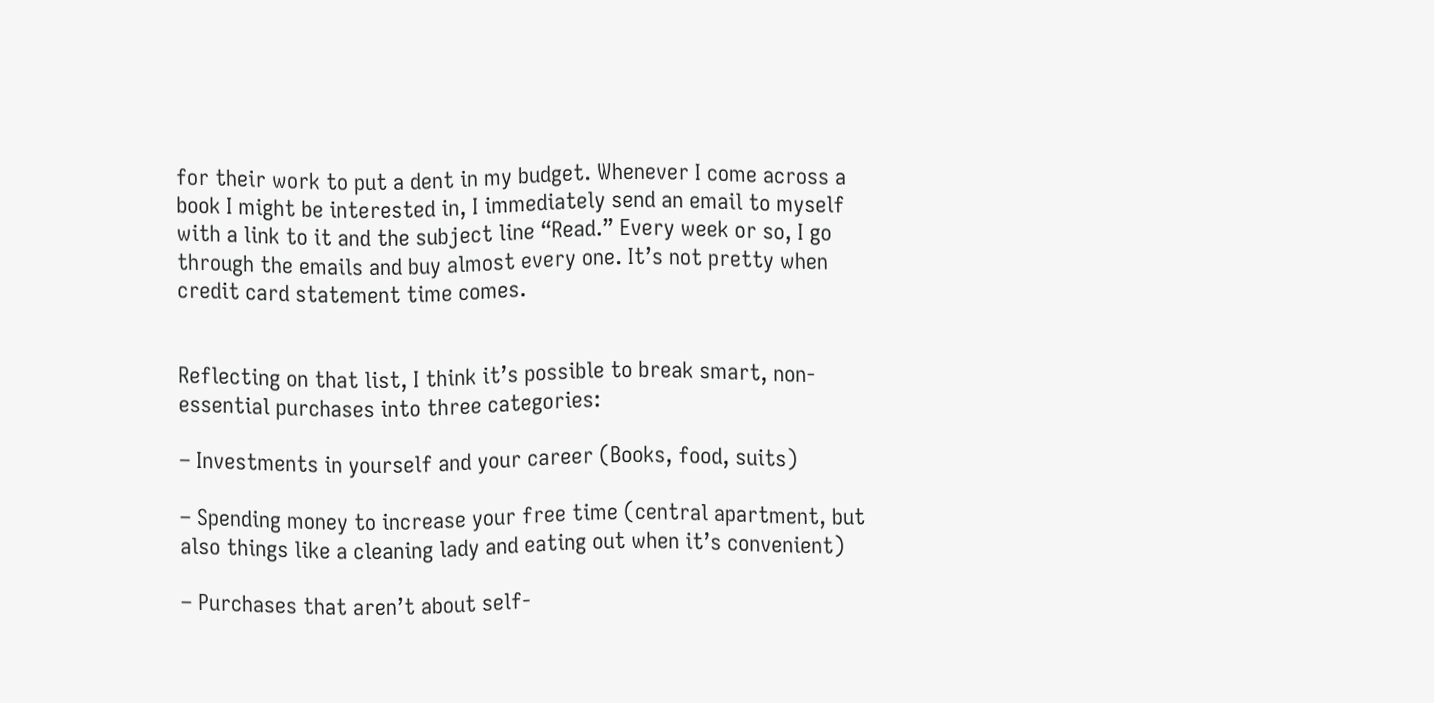for their work to put a dent in my budget. Whenever I come across a book I might be interested in, I immediately send an email to myself with a link to it and the subject line “Read.” Every week or so, I go through the emails and buy almost every one. It’s not pretty when credit card statement time comes.


Reflecting on that list, I think it’s possible to break smart, non-essential purchases into three categories:

– Investments in yourself and your career (Books, food, suits)

– Spending money to increase your free time (central apartment, but also things like a cleaning lady and eating out when it’s convenient)

– Purchases that aren’t about self-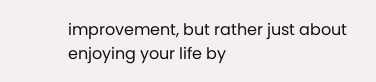improvement, but rather just about enjoying your life by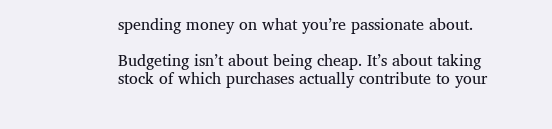spending money on what you’re passionate about.

Budgeting isn’t about being cheap. It’s about taking stock of which purchases actually contribute to your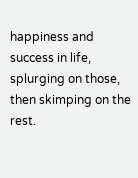happiness and success in life, splurging on those, then skimping on the rest.